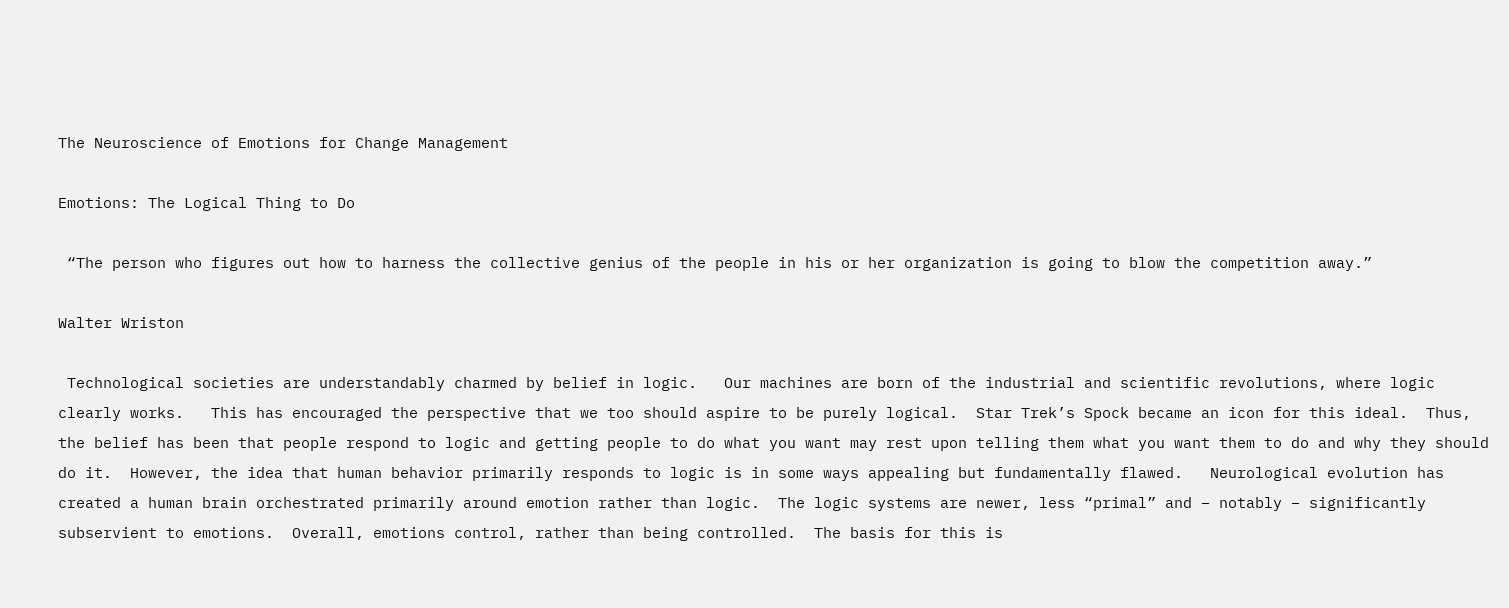The Neuroscience of Emotions for Change Management

Emotions: The Logical Thing to Do

 “The person who figures out how to harness the collective genius of the people in his or her organization is going to blow the competition away.”

Walter Wriston

 Technological societies are understandably charmed by belief in logic.   Our machines are born of the industrial and scientific revolutions, where logic clearly works.   This has encouraged the perspective that we too should aspire to be purely logical.  Star Trek’s Spock became an icon for this ideal.  Thus, the belief has been that people respond to logic and getting people to do what you want may rest upon telling them what you want them to do and why they should do it.  However, the idea that human behavior primarily responds to logic is in some ways appealing but fundamentally flawed.   Neurological evolution has created a human brain orchestrated primarily around emotion rather than logic.  The logic systems are newer, less “primal” and – notably – significantly subservient to emotions.  Overall, emotions control, rather than being controlled.  The basis for this is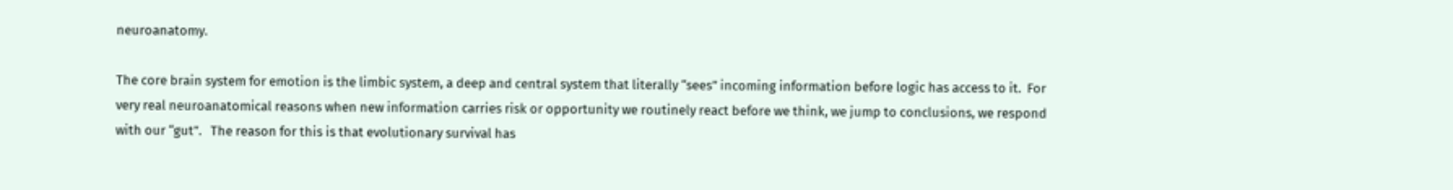neuroanatomy.

The core brain system for emotion is the limbic system, a deep and central system that literally “sees” incoming information before logic has access to it.  For very real neuroanatomical reasons when new information carries risk or opportunity we routinely react before we think, we jump to conclusions, we respond with our “gut”.   The reason for this is that evolutionary survival has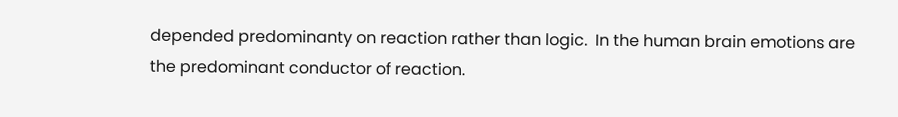depended predominanty on reaction rather than logic.  In the human brain emotions are the predominant conductor of reaction.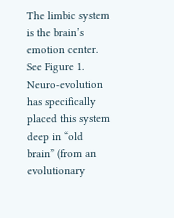The limbic system is the brain’s emotion center.  See Figure 1.  Neuro-evolution has specifically placed this system deep in “old brain” (from an evolutionary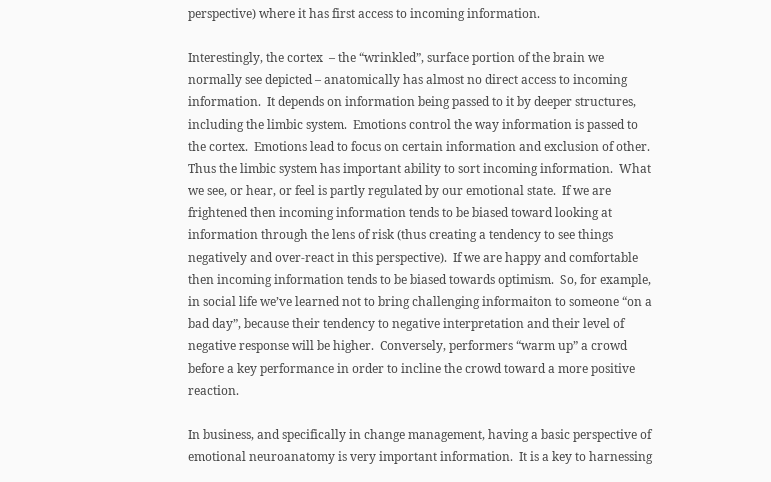perspective) where it has first access to incoming information.

Interestingly, the cortex  – the “wrinkled”, surface portion of the brain we normally see depicted – anatomically has almost no direct access to incoming information.  It depends on information being passed to it by deeper structures, including the limbic system.  Emotions control the way information is passed to the cortex.  Emotions lead to focus on certain information and exclusion of other.  Thus the limbic system has important ability to sort incoming information.  What we see, or hear, or feel is partly regulated by our emotional state.  If we are frightened then incoming information tends to be biased toward looking at information through the lens of risk (thus creating a tendency to see things negatively and over-react in this perspective).  If we are happy and comfortable then incoming information tends to be biased towards optimism.  So, for example, in social life we’ve learned not to bring challenging informaiton to someone “on a bad day”, because their tendency to negative interpretation and their level of negative response will be higher.  Conversely, performers “warm up” a crowd before a key performance in order to incline the crowd toward a more positive reaction.

In business, and specifically in change management, having a basic perspective of emotional neuroanatomy is very important information.  It is a key to harnessing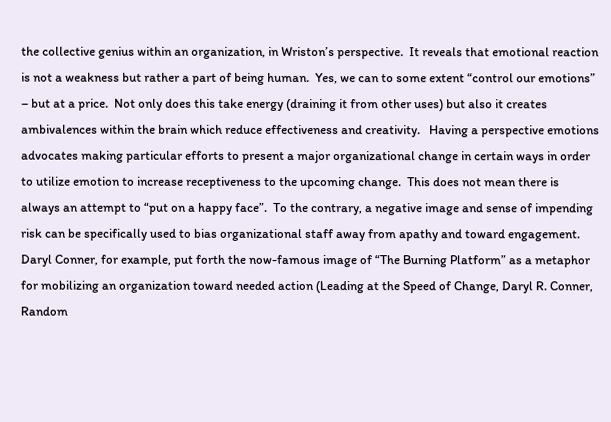the collective genius within an organization, in Wriston’s perspective.  It reveals that emotional reaction is not a weakness but rather a part of being human.  Yes, we can to some extent “control our emotions” – but at a price.  Not only does this take energy (draining it from other uses) but also it creates ambivalences within the brain which reduce effectiveness and creativity.   Having a perspective emotions advocates making particular efforts to present a major organizational change in certain ways in order to utilize emotion to increase receptiveness to the upcoming change.  This does not mean there is always an attempt to “put on a happy face”.  To the contrary, a negative image and sense of impending risk can be specifically used to bias organizational staff away from apathy and toward engagement.  Daryl Conner, for example, put forth the now-famous image of “The Burning Platform” as a metaphor for mobilizing an organization toward needed action (Leading at the Speed of Change, Daryl R. Conner, Random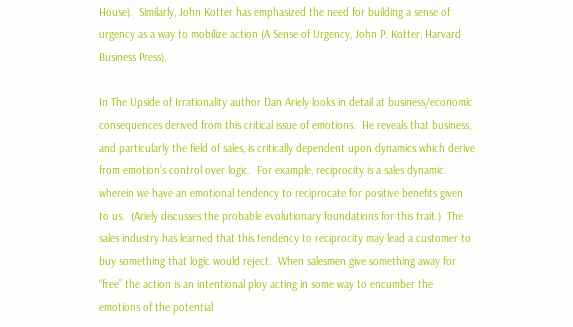House).  Similarly, John Kotter has emphasized the need for building a sense of urgency as a way to mobilize action (A Sense of Urgency, John P. Kotter, Harvard Business Press).

In The Upside of Irrationality author Dan Ariely looks in detail at business/economic consequences derived from this critical issue of emotions.  He reveals that business, and particularly the field of sales, is critically dependent upon dynamics which derive from emotion’s control over logic.  For example, reciprocity is a sales dynamic wherein we have an emotional tendency to reciprocate for positive benefits given to us.  (Ariely discusses the probable evolutionary foundations for this trait.)  The sales industry has learned that this tendency to reciprocity may lead a customer to buy something that logic would reject.  When salesmen give something away for “free” the action is an intentional ploy acting in some way to encumber the emotions of the potential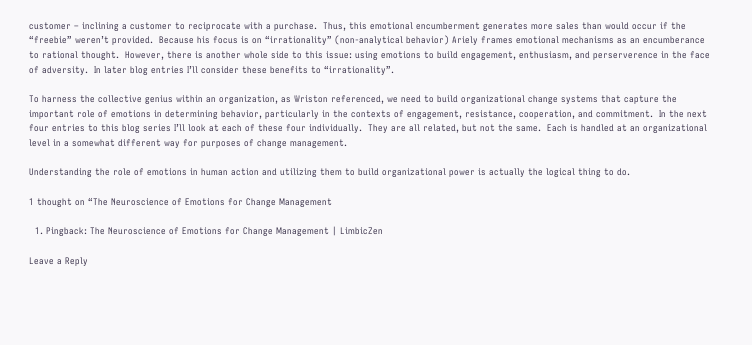customer – inclining a customer to reciprocate with a purchase.  Thus, this emotional encumberment generates more sales than would occur if the “freebie” weren’t provided.  Because his focus is on “irrationality” (non-analytical behavior) Ariely frames emotional mechanisms as an encumberance to rational thought.  However, there is another whole side to this issue: using emotions to build engagement, enthusiasm, and perserverence in the face of adversity.  In later blog entries I’ll consider these benefits to “irrationality”.

To harness the collective genius within an organization, as Wriston referenced, we need to build organizational change systems that capture the important role of emotions in determining behavior, particularly in the contexts of engagement, resistance, cooperation, and commitment.  In the next four entries to this blog series I’ll look at each of these four individually.  They are all related, but not the same.  Each is handled at an organizational level in a somewhat different way for purposes of change management.

Understanding the role of emotions in human action and utilizing them to build organizational power is actually the logical thing to do.

1 thought on “The Neuroscience of Emotions for Change Management

  1. Pingback: The Neuroscience of Emotions for Change Management | LimbicZen

Leave a Reply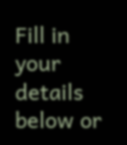Fill in your details below or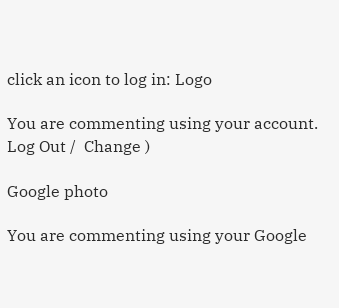click an icon to log in: Logo

You are commenting using your account. Log Out /  Change )

Google photo

You are commenting using your Google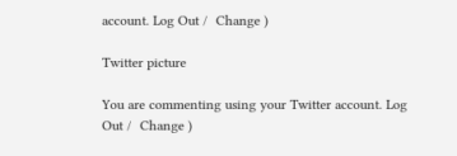account. Log Out /  Change )

Twitter picture

You are commenting using your Twitter account. Log Out /  Change )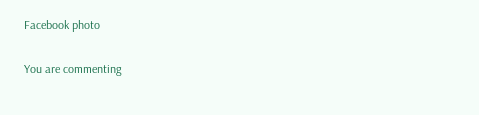Facebook photo

You are commenting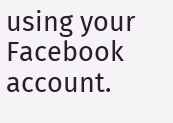using your Facebook account.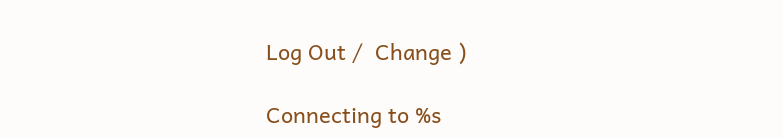Log Out /  Change )

Connecting to %s